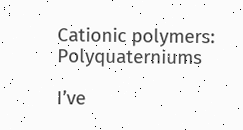Cationic polymers: Polyquaterniums

I’ve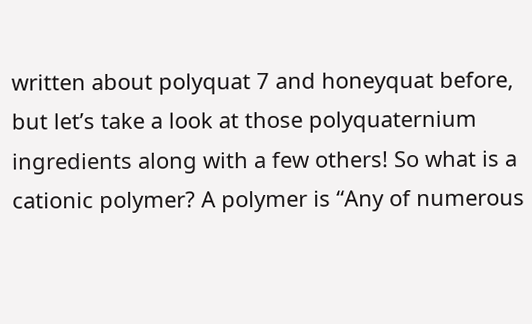written about polyquat 7 and honeyquat before, but let’s take a look at those polyquaternium ingredients along with a few others! So what is a cationic polymer? A polymer is “Any of numerous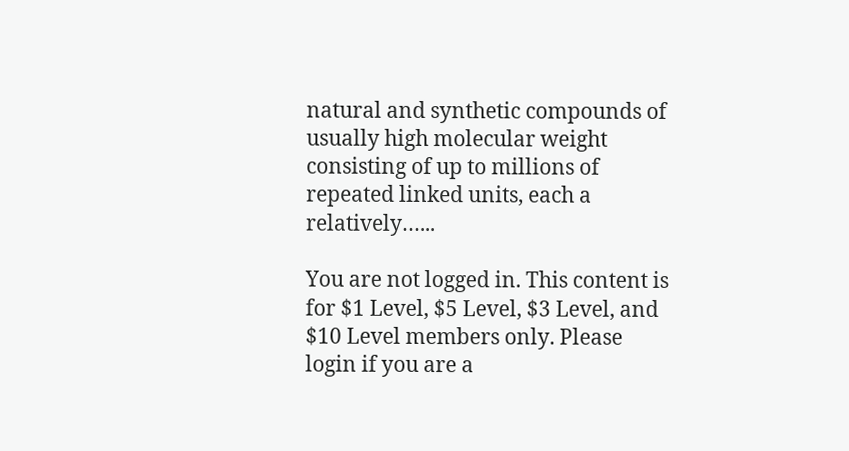natural and synthetic compounds of usually high molecular weight consisting of up to millions of repeated linked units, each a relatively…...

You are not logged in. This content is for $1 Level, $5 Level, $3 Level, and $10 Level members only. Please login if you are a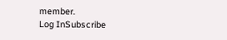member.
Log InSubscribe